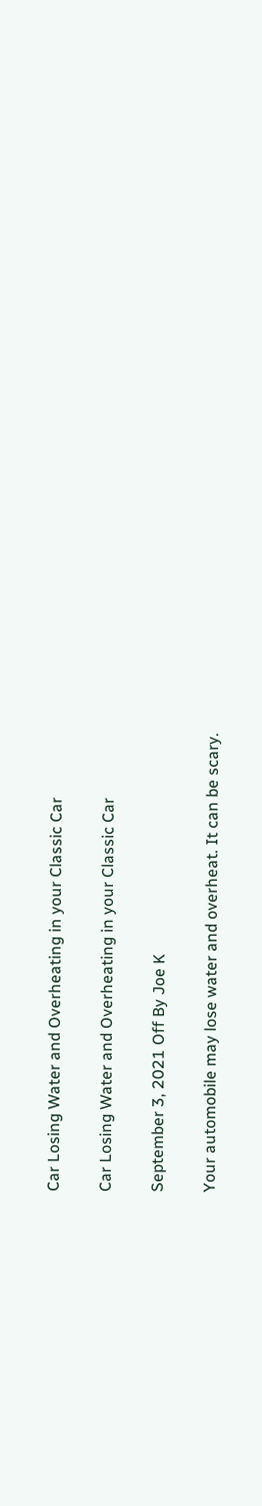Car Losing Water and Overheating in your Classic Car

Car Losing Water and Overheating in your Classic Car

September 3, 2021 Off By Joe K

Your automobile may lose water and overheat. It can be scary.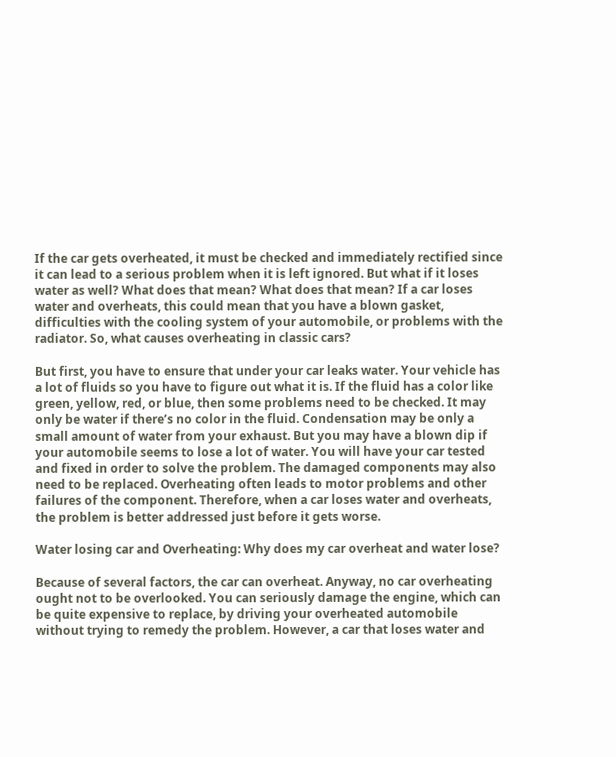If the car gets overheated, it must be checked and immediately rectified since it can lead to a serious problem when it is left ignored. But what if it loses water as well? What does that mean? What does that mean? If a car loses water and overheats, this could mean that you have a blown gasket, difficulties with the cooling system of your automobile, or problems with the radiator. So, what causes overheating in classic cars?

But first, you have to ensure that under your car leaks water. Your vehicle has a lot of fluids so you have to figure out what it is. If the fluid has a color like green, yellow, red, or blue, then some problems need to be checked. It may only be water if there’s no color in the fluid. Condensation may be only a small amount of water from your exhaust. But you may have a blown dip if your automobile seems to lose a lot of water. You will have your car tested and fixed in order to solve the problem. The damaged components may also need to be replaced. Overheating often leads to motor problems and other failures of the component. Therefore, when a car loses water and overheats, the problem is better addressed just before it gets worse.

Water losing car and Overheating: Why does my car overheat and water lose?

Because of several factors, the car can overheat. Anyway, no car overheating ought not to be overlooked. You can seriously damage the engine, which can be quite expensive to replace, by driving your overheated automobile without trying to remedy the problem. However, a car that loses water and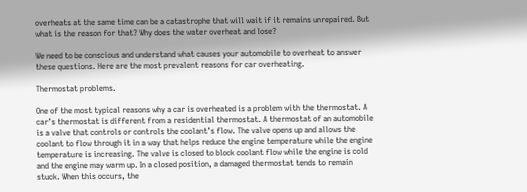overheats at the same time can be a catastrophe that will wait if it remains unrepaired. But what is the reason for that? Why does the water overheat and lose?

We need to be conscious and understand what causes your automobile to overheat to answer these questions. Here are the most prevalent reasons for car overheating.

Thermostat problems.

One of the most typical reasons why a car is overheated is a problem with the thermostat. A car’s thermostat is different from a residential thermostat. A thermostat of an automobile is a valve that controls or controls the coolant’s flow. The valve opens up and allows the coolant to flow through it in a way that helps reduce the engine temperature while the engine temperature is increasing. The valve is closed to block coolant flow while the engine is cold and the engine may warm up. In a closed position, a damaged thermostat tends to remain stuck. When this occurs, the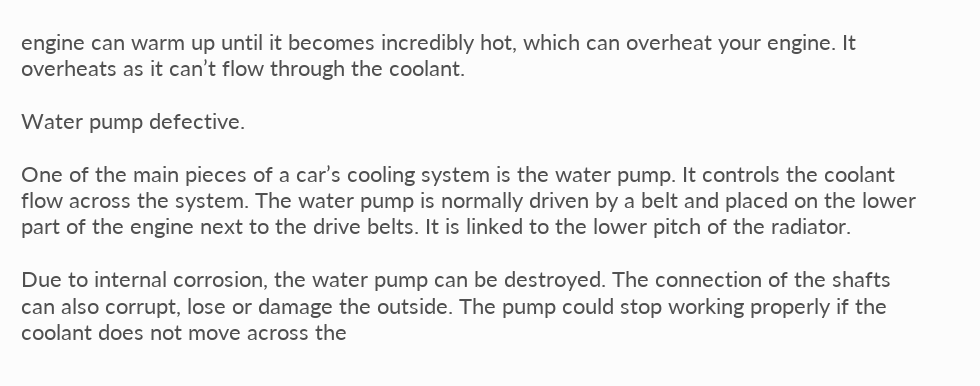engine can warm up until it becomes incredibly hot, which can overheat your engine. It overheats as it can’t flow through the coolant.

Water pump defective.

One of the main pieces of a car’s cooling system is the water pump. It controls the coolant flow across the system. The water pump is normally driven by a belt and placed on the lower part of the engine next to the drive belts. It is linked to the lower pitch of the radiator.

Due to internal corrosion, the water pump can be destroyed. The connection of the shafts can also corrupt, lose or damage the outside. The pump could stop working properly if the coolant does not move across the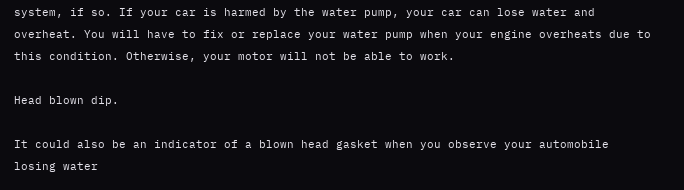system, if so. If your car is harmed by the water pump, your car can lose water and overheat. You will have to fix or replace your water pump when your engine overheats due to this condition. Otherwise, your motor will not be able to work.

Head blown dip.

It could also be an indicator of a blown head gasket when you observe your automobile losing water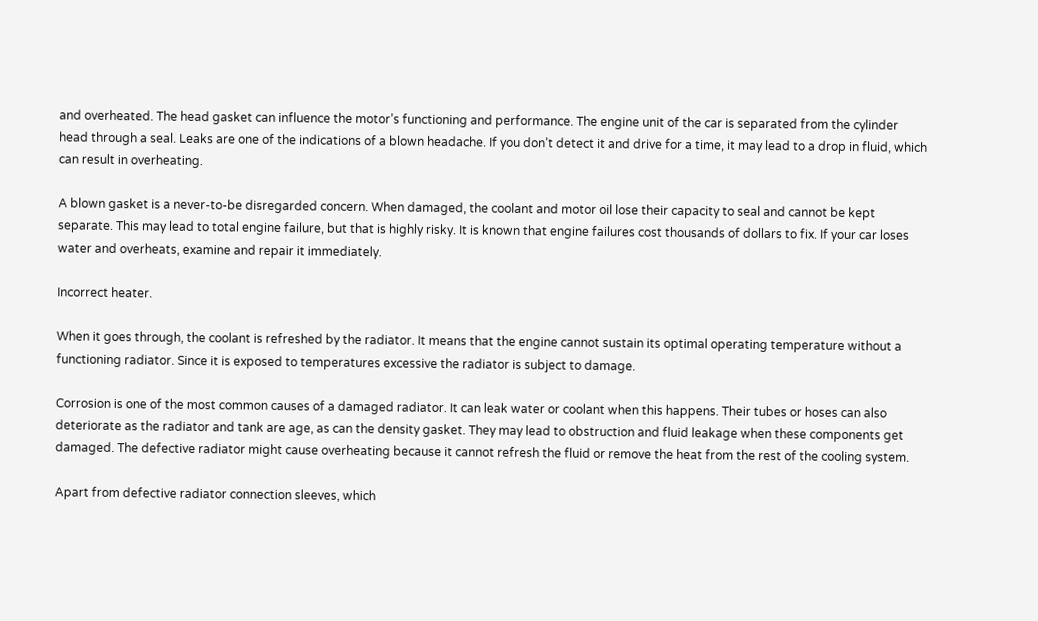and overheated. The head gasket can influence the motor’s functioning and performance. The engine unit of the car is separated from the cylinder head through a seal. Leaks are one of the indications of a blown headache. If you don’t detect it and drive for a time, it may lead to a drop in fluid, which can result in overheating.

A blown gasket is a never-to-be disregarded concern. When damaged, the coolant and motor oil lose their capacity to seal and cannot be kept separate. This may lead to total engine failure, but that is highly risky. It is known that engine failures cost thousands of dollars to fix. If your car loses water and overheats, examine and repair it immediately.

Incorrect heater.

When it goes through, the coolant is refreshed by the radiator. It means that the engine cannot sustain its optimal operating temperature without a functioning radiator. Since it is exposed to temperatures excessive the radiator is subject to damage.

Corrosion is one of the most common causes of a damaged radiator. It can leak water or coolant when this happens. Their tubes or hoses can also deteriorate as the radiator and tank are age, as can the density gasket. They may lead to obstruction and fluid leakage when these components get damaged. The defective radiator might cause overheating because it cannot refresh the fluid or remove the heat from the rest of the cooling system.

Apart from defective radiator connection sleeves, which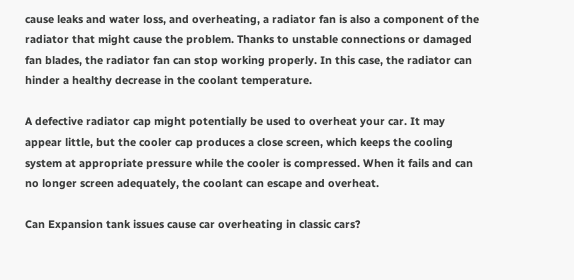cause leaks and water loss, and overheating, a radiator fan is also a component of the radiator that might cause the problem. Thanks to unstable connections or damaged fan blades, the radiator fan can stop working properly. In this case, the radiator can hinder a healthy decrease in the coolant temperature.

A defective radiator cap might potentially be used to overheat your car. It may appear little, but the cooler cap produces a close screen, which keeps the cooling system at appropriate pressure while the cooler is compressed. When it fails and can no longer screen adequately, the coolant can escape and overheat.

Can Expansion tank issues cause car overheating in classic cars?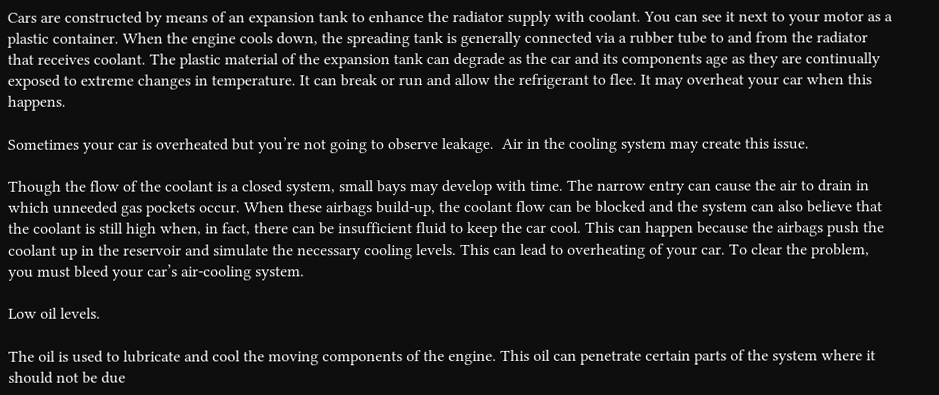Cars are constructed by means of an expansion tank to enhance the radiator supply with coolant. You can see it next to your motor as a plastic container. When the engine cools down, the spreading tank is generally connected via a rubber tube to and from the radiator that receives coolant. The plastic material of the expansion tank can degrade as the car and its components age as they are continually exposed to extreme changes in temperature. It can break or run and allow the refrigerant to flee. It may overheat your car when this happens.

Sometimes your car is overheated but you’re not going to observe leakage.  Air in the cooling system may create this issue.

Though the flow of the coolant is a closed system, small bays may develop with time. The narrow entry can cause the air to drain in which unneeded gas pockets occur. When these airbags build-up, the coolant flow can be blocked and the system can also believe that the coolant is still high when, in fact, there can be insufficient fluid to keep the car cool. This can happen because the airbags push the coolant up in the reservoir and simulate the necessary cooling levels. This can lead to overheating of your car. To clear the problem, you must bleed your car’s air-cooling system.

Low oil levels.

The oil is used to lubricate and cool the moving components of the engine. This oil can penetrate certain parts of the system where it should not be due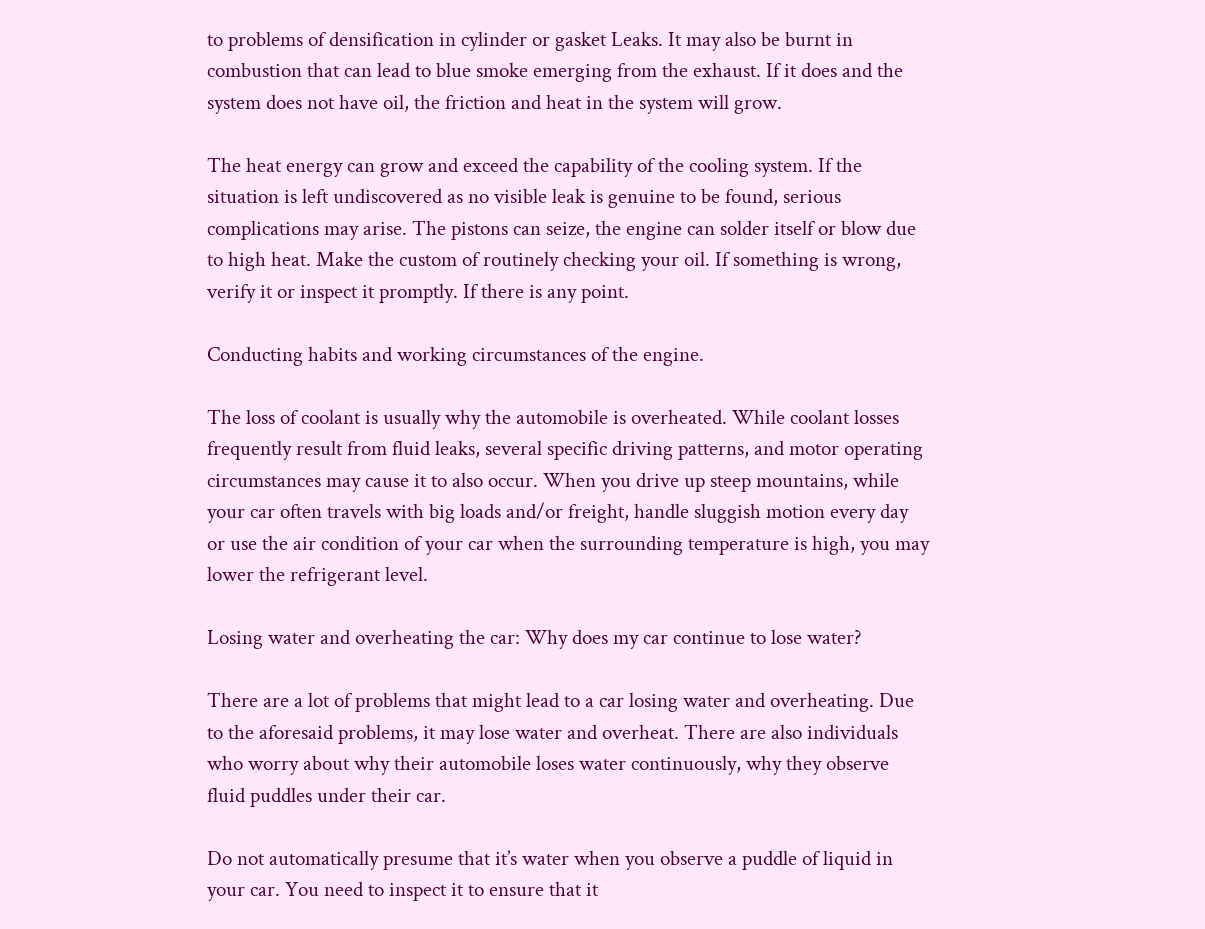to problems of densification in cylinder or gasket Leaks. It may also be burnt in combustion that can lead to blue smoke emerging from the exhaust. If it does and the system does not have oil, the friction and heat in the system will grow.

The heat energy can grow and exceed the capability of the cooling system. If the situation is left undiscovered as no visible leak is genuine to be found, serious complications may arise. The pistons can seize, the engine can solder itself or blow due to high heat. Make the custom of routinely checking your oil. If something is wrong, verify it or inspect it promptly. If there is any point.

Conducting habits and working circumstances of the engine.

The loss of coolant is usually why the automobile is overheated. While coolant losses frequently result from fluid leaks, several specific driving patterns, and motor operating circumstances may cause it to also occur. When you drive up steep mountains, while your car often travels with big loads and/or freight, handle sluggish motion every day or use the air condition of your car when the surrounding temperature is high, you may lower the refrigerant level.

Losing water and overheating the car: Why does my car continue to lose water?

There are a lot of problems that might lead to a car losing water and overheating. Due to the aforesaid problems, it may lose water and overheat. There are also individuals who worry about why their automobile loses water continuously, why they observe fluid puddles under their car.

Do not automatically presume that it’s water when you observe a puddle of liquid in your car. You need to inspect it to ensure that it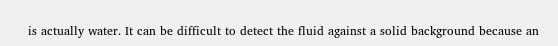is actually water. It can be difficult to detect the fluid against a solid background because an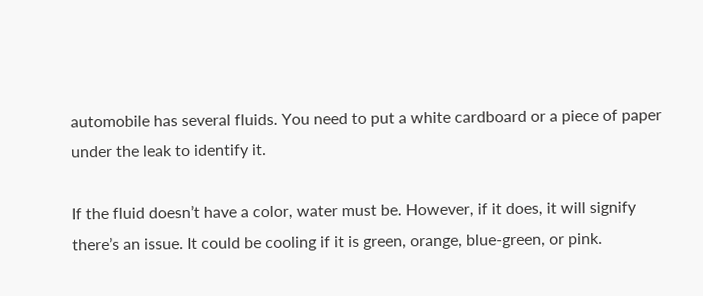automobile has several fluids. You need to put a white cardboard or a piece of paper under the leak to identify it.

If the fluid doesn’t have a color, water must be. However, if it does, it will signify there’s an issue. It could be cooling if it is green, orange, blue-green, or pink.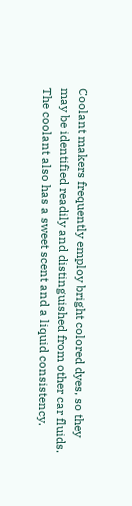Coolant makers frequently employ bright colored dyes, so they may be identified readily and distinguished from other car fluids. The coolant also has a sweet scent and a liquid consistency.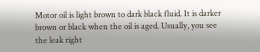Motor oil is light brown to dark black fluid. It is darker brown or black when the oil is aged. Usually, you see the leak right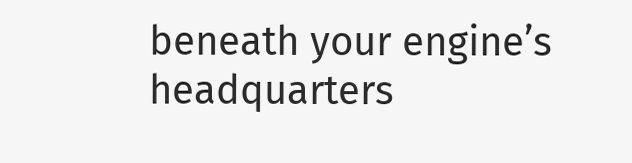beneath your engine’s headquarters